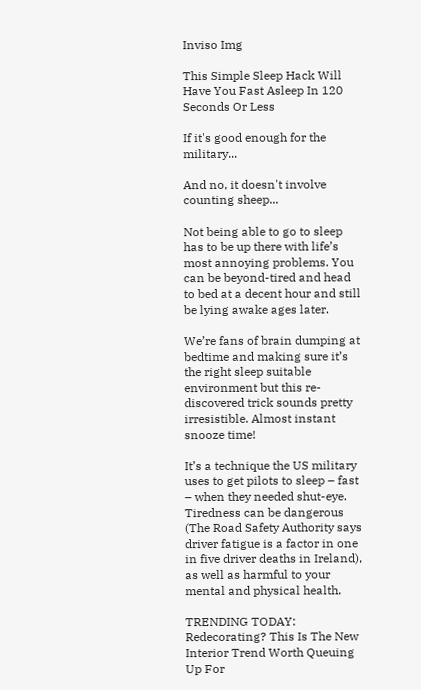Inviso Img

This Simple Sleep Hack Will Have You Fast Asleep In 120 Seconds Or Less

If it's good enough for the military...

And no, it doesn't involve counting sheep...

Not being able to go to sleep has to be up there with life’s most annoying problems. You can be beyond-tired and head to bed at a decent hour and still be lying awake ages later.

We’re fans of brain dumping at bedtime and making sure it’s the right sleep suitable environment but this re-discovered trick sounds pretty irresistible. Almost instant snooze time!

It’s a technique the US military uses to get pilots to sleep – fast – when they needed shut-eye. Tiredness can be dangerous (The Road Safety Authority says driver fatigue is a factor in one in five driver deaths in Ireland), as well as harmful to your mental and physical health.

TRENDING TODAY: Redecorating? This Is The New Interior Trend Worth Queuing Up For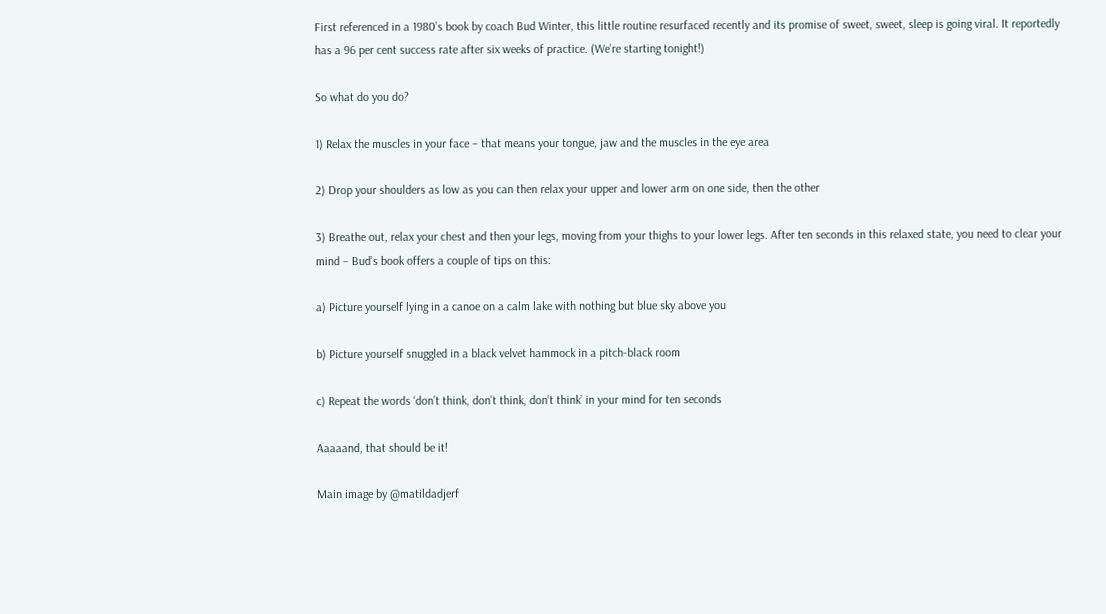First referenced in a 1980’s book by coach Bud Winter, this little routine resurfaced recently and its promise of sweet, sweet, sleep is going viral. It reportedly has a 96 per cent success rate after six weeks of practice. (We’re starting tonight!)

So what do you do?

1) Relax the muscles in your face – that means your tongue, jaw and the muscles in the eye area

2) Drop your shoulders as low as you can then relax your upper and lower arm on one side, then the other

3) Breathe out, relax your chest and then your legs, moving from your thighs to your lower legs. After ten seconds in this relaxed state, you need to clear your mind – Bud’s book offers a couple of tips on this:

a) Picture yourself lying in a canoe on a calm lake with nothing but blue sky above you

b) Picture yourself snuggled in a black velvet hammock in a pitch-black room

c) Repeat the words ‘don’t think, don’t think, don’t think’ in your mind for ten seconds

Aaaaand, that should be it!

Main image by @matildadjerf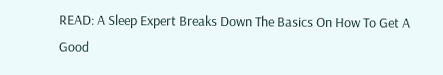READ: A Sleep Expert Breaks Down The Basics On How To Get A Good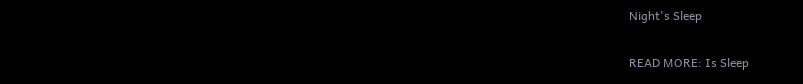Night's Sleep

READ MORE: Is Sleep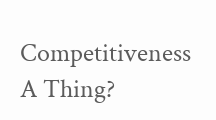Competitiveness A Thing?